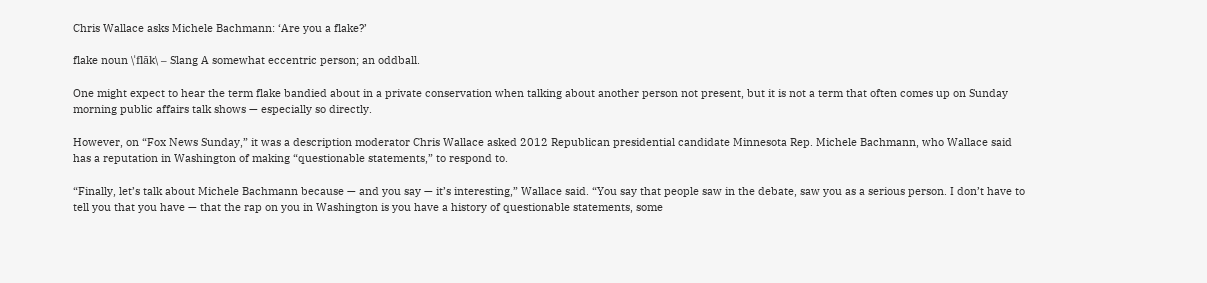Chris Wallace asks Michele Bachmann: ‘Are you a flake?’

flake noun \ˈflāk\ – Slang A somewhat eccentric person; an oddball.

One might expect to hear the term flake bandied about in a private conservation when talking about another person not present, but it is not a term that often comes up on Sunday morning public affairs talk shows — especially so directly.

However, on “Fox News Sunday,” it was a description moderator Chris Wallace asked 2012 Republican presidential candidate Minnesota Rep. Michele Bachmann, who Wallace said has a reputation in Washington of making “questionable statements,” to respond to.

“Finally, let’s talk about Michele Bachmann because — and you say — it’s interesting,” Wallace said. “You say that people saw in the debate, saw you as a serious person. I don’t have to tell you that you have — that the rap on you in Washington is you have a history of questionable statements, some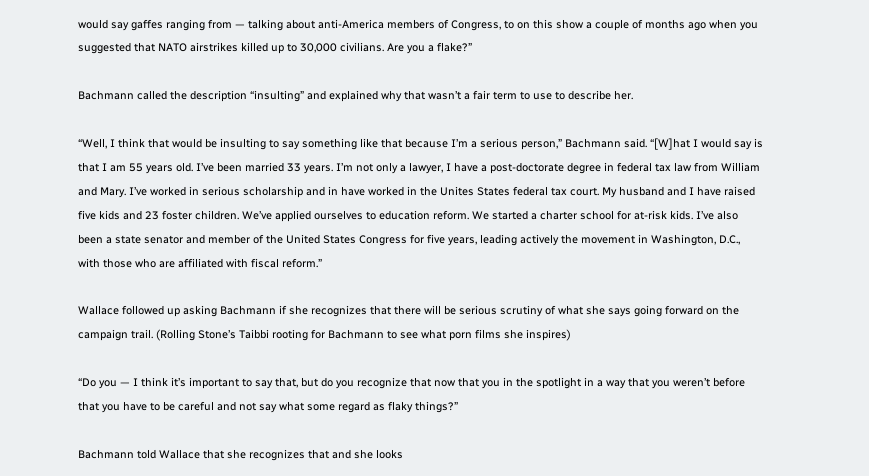would say gaffes ranging from — talking about anti-America members of Congress, to on this show a couple of months ago when you suggested that NATO airstrikes killed up to 30,000 civilians. Are you a flake?”

Bachmann called the description “insulting” and explained why that wasn’t a fair term to use to describe her.

“Well, I think that would be insulting to say something like that because I’m a serious person,” Bachmann said. “[W]hat I would say is that I am 55 years old. I’ve been married 33 years. I’m not only a lawyer, I have a post-doctorate degree in federal tax law from William and Mary. I’ve worked in serious scholarship and in have worked in the Unites States federal tax court. My husband and I have raised five kids and 23 foster children. We’ve applied ourselves to education reform. We started a charter school for at-risk kids. I’ve also been a state senator and member of the United States Congress for five years, leading actively the movement in Washington, D.C., with those who are affiliated with fiscal reform.”

Wallace followed up asking Bachmann if she recognizes that there will be serious scrutiny of what she says going forward on the campaign trail. (Rolling Stone’s Taibbi rooting for Bachmann to see what porn films she inspires)

“Do you — I think it’s important to say that, but do you recognize that now that you in the spotlight in a way that you weren’t before that you have to be careful and not say what some regard as flaky things?”

Bachmann told Wallace that she recognizes that and she looks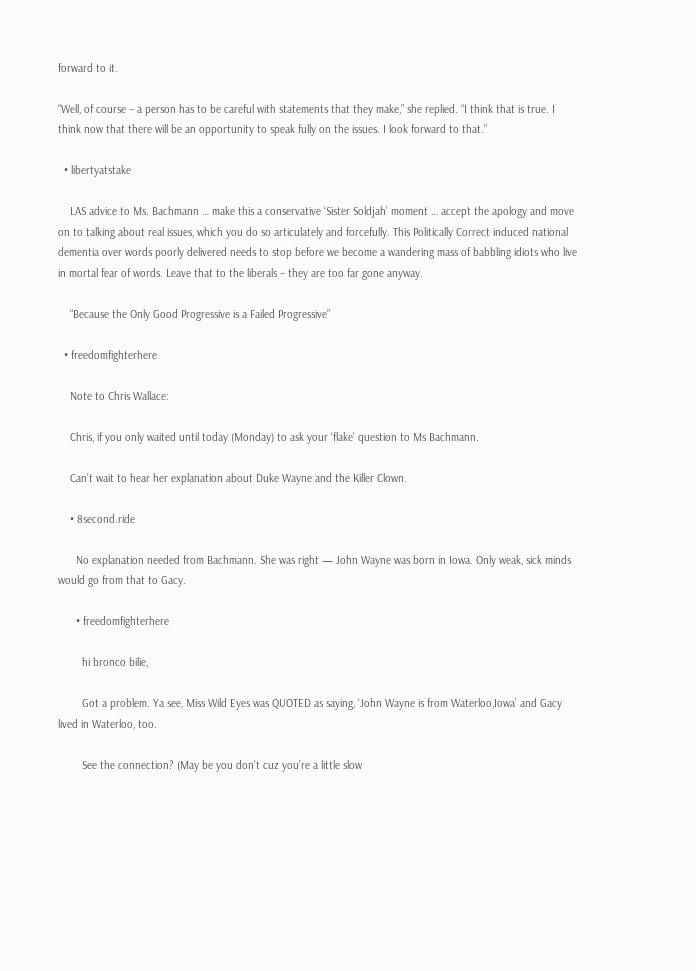forward to it.

“Well, of course – a person has to be careful with statements that they make,” she replied. “I think that is true. I think now that there will be an opportunity to speak fully on the issues. I look forward to that.”

  • libertyatstake

    LAS advice to Ms. Bachmann … make this a conservative ‘Sister Soldjah’ moment … accept the apology and move on to talking about real issues, which you do so articulately and forcefully. This Politically Correct induced national dementia over words poorly delivered needs to stop before we become a wandering mass of babbling idiots who live in mortal fear of words. Leave that to the liberals – they are too far gone anyway.

    “Because the Only Good Progressive is a Failed Progressive”

  • freedomfighterhere

    Note to Chris Wallace:

    Chris, if you only waited until today (Monday) to ask your ‘flake’ question to Ms Bachmann.

    Can’t wait to hear her explanation about Duke Wayne and the Killer Clown.

    • 8second.ride

      No explanation needed from Bachmann. She was right — John Wayne was born in Iowa. Only weak, sick minds would go from that to Gacy.

      • freedomfighterhere

        hi bronco bilie,

        Got a problem. Ya see, Miss Wild Eyes was QUOTED as saying, ‘John Wayne is from Waterloo,Iowa’ and Gacy lived in Waterloo, too.

        See the connection? (May be you don’t cuz you’re a little slow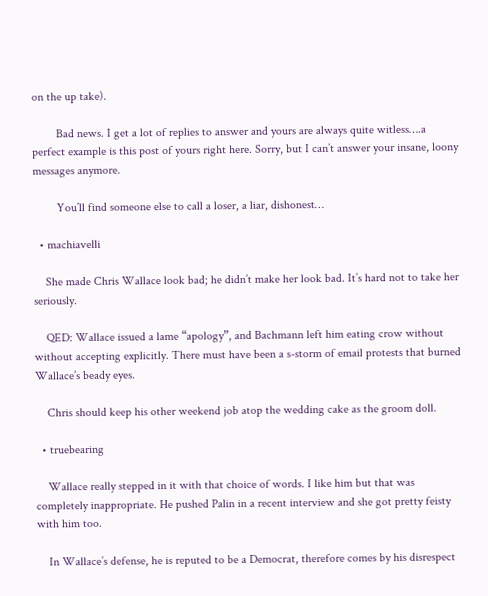on the up take).

        Bad news. I get a lot of replies to answer and yours are always quite witless….a perfect example is this post of yours right here. Sorry, but I can’t answer your insane, loony messages anymore.

        You’ll find someone else to call a loser, a liar, dishonest…

  • machiavelli

    She made Chris Wallace look bad; he didn’t make her look bad. It’s hard not to take her seriously.

    QED: Wallace issued a lame “apology”, and Bachmann left him eating crow without without accepting explicitly. There must have been a s-storm of email protests that burned Wallace’s beady eyes.

    Chris should keep his other weekend job atop the wedding cake as the groom doll.

  • truebearing

    Wallace really stepped in it with that choice of words. I like him but that was completely inappropriate. He pushed Palin in a recent interview and she got pretty feisty with him too.

    In Wallace’s defense, he is reputed to be a Democrat, therefore comes by his disrespect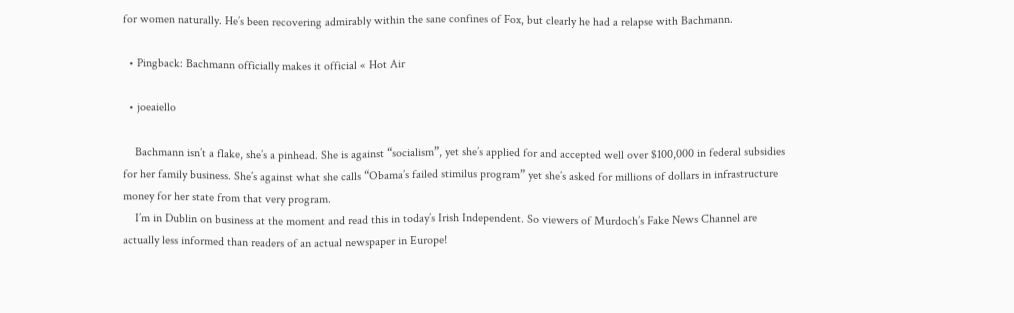for women naturally. He’s been recovering admirably within the sane confines of Fox, but clearly he had a relapse with Bachmann.

  • Pingback: Bachmann officially makes it official « Hot Air

  • joeaiello

    Bachmann isn’t a flake, she’s a pinhead. She is against “socialism”, yet she’s applied for and accepted well over $100,000 in federal subsidies for her family business. She’s against what she calls “Obama’s failed stimilus program” yet she’s asked for millions of dollars in infrastructure money for her state from that very program.
    I’m in Dublin on business at the moment and read this in today’s Irish Independent. So viewers of Murdoch’s Fake News Channel are actually less informed than readers of an actual newspaper in Europe!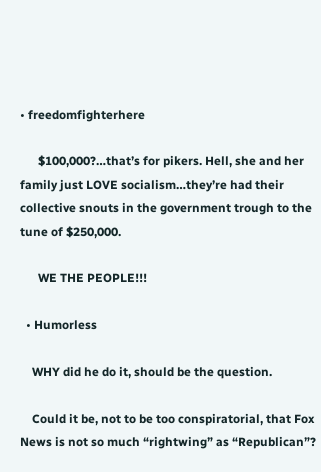• freedomfighterhere

      $100,000?…that’s for pikers. Hell, she and her family just LOVE socialism…they’re had their collective snouts in the government trough to the tune of $250,000.

      WE THE PEOPLE!!!

  • Humorless

    WHY did he do it, should be the question.

    Could it be, not to be too conspiratorial, that Fox News is not so much “rightwing” as “Republican”?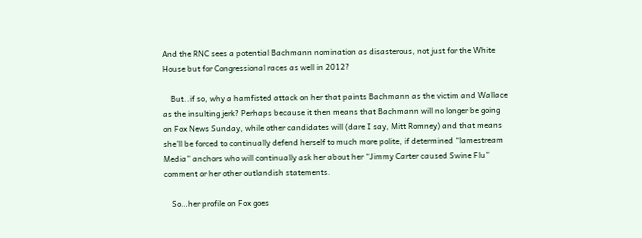And the RNC sees a potential Bachmann nomination as disasterous, not just for the White House but for Congressional races as well in 2012?

    But..if so, why a hamfisted attack on her that paints Bachmann as the victim and Wallace as the insulting jerk? Perhaps because it then means that Bachmann will no longer be going on Fox News Sunday, while other candidates will (dare I say, Mitt Romney) and that means she’ll be forced to continually defend herself to much more polite, if determined “lamestream Media” anchors who will continually ask her about her “Jimmy Carter caused Swine Flu” comment or her other outlandish statements.

    So…her profile on Fox goes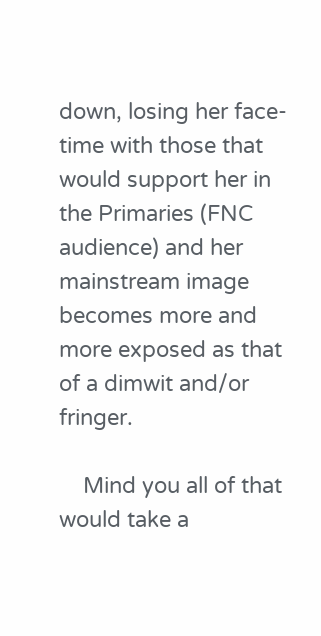down, losing her face-time with those that would support her in the Primaries (FNC audience) and her mainstream image becomes more and more exposed as that of a dimwit and/or fringer.

    Mind you all of that would take a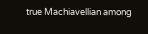true Machiavellian among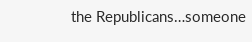the Republicans…someone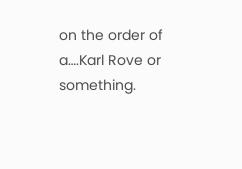on the order of a….Karl Rove or something.